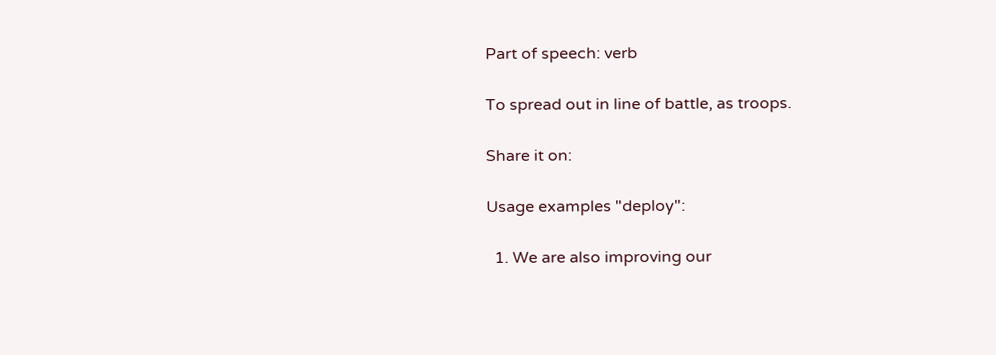Part of speech: verb

To spread out in line of battle, as troops.

Share it on:

Usage examples "deploy":

  1. We are also improving our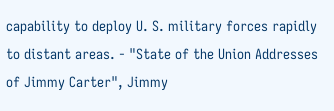capability to deploy U. S. military forces rapidly to distant areas. - "State of the Union Addresses of Jimmy Carter", Jimmy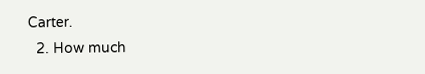Carter.
  2. How much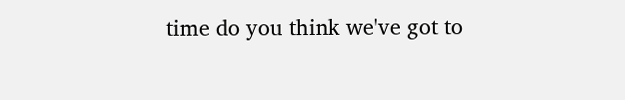time do you think we've got to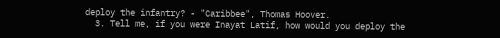deploy the infantry? - "Caribbee", Thomas Hoover.
  3. Tell me, if you were Inayat Latif, how would you deploy the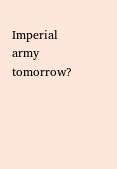Imperial army tomorrow?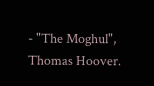- "The Moghul", Thomas Hoover.